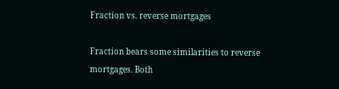Fraction vs. reverse mortgages

Fraction bears some similarities to reverse mortgages. Both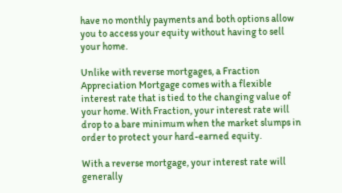have no monthly payments and both options allow you to access your equity without having to sell your home.

Unlike with reverse mortgages, a Fraction Appreciation Mortgage comes with a flexible interest rate that is tied to the changing value of your home. With Fraction, your interest rate will drop to a bare minimum when the market slumps in order to protect your hard-earned equity.

With a reverse mortgage, your interest rate will generally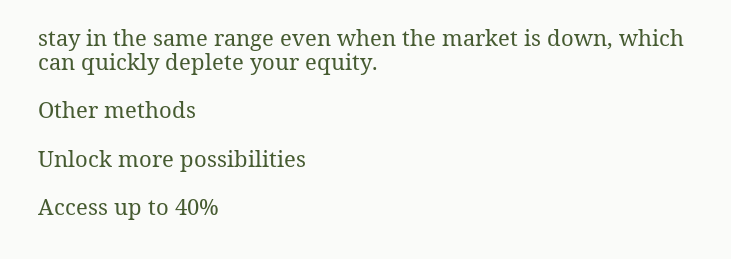stay in the same range even when the market is down, which can quickly deplete your equity.

Other methods

Unlock more possibilities

Access up to 40%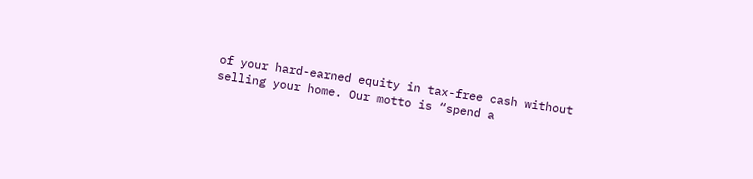of your hard-earned equity in tax-free cash without selling your home. Our motto is “spend a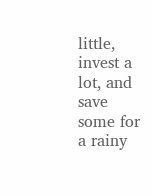little, invest a lot, and save some for a rainy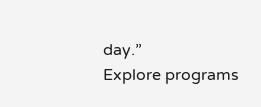day.”
Explore programs